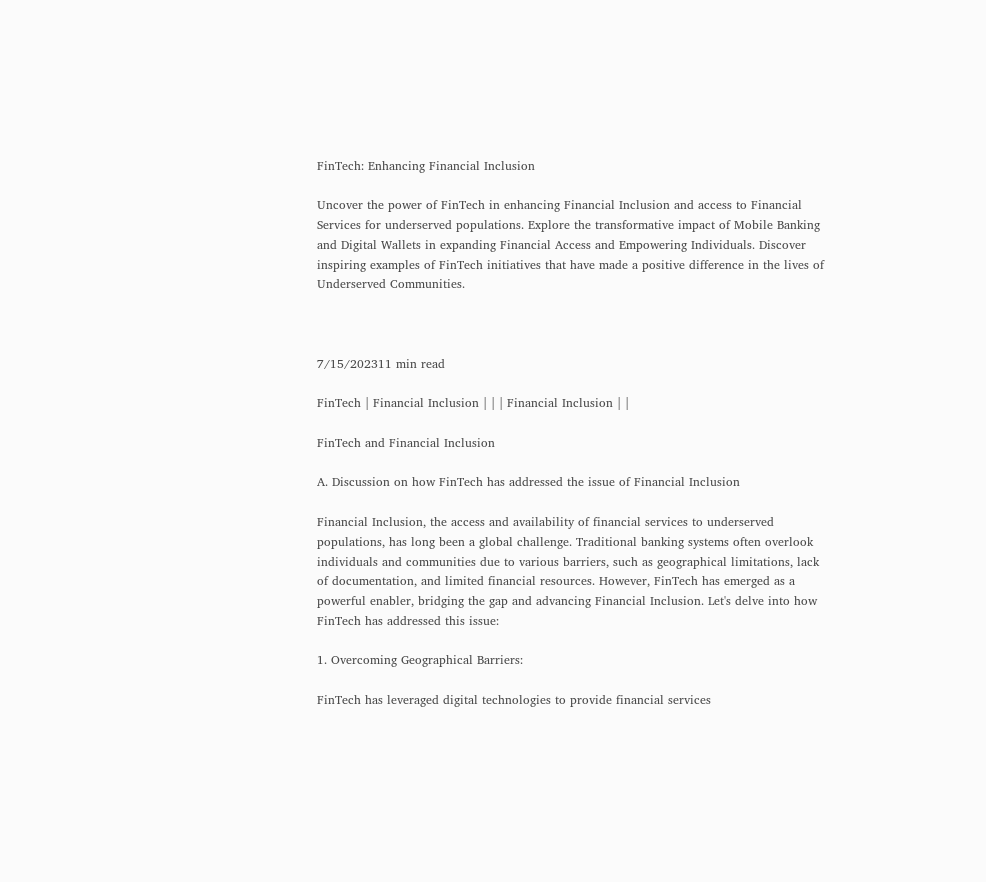FinTech: Enhancing Financial Inclusion

Uncover the power of FinTech in enhancing Financial Inclusion and access to Financial Services for underserved populations. Explore the transformative impact of Mobile Banking and Digital Wallets in expanding Financial Access and Empowering Individuals. Discover inspiring examples of FinTech initiatives that have made a positive difference in the lives of Underserved Communities.



7/15/202311 min read

FinTech | Financial Inclusion | | | Financial Inclusion | |

FinTech and Financial Inclusion

A. Discussion on how FinTech has addressed the issue of Financial Inclusion

Financial Inclusion, the access and availability of financial services to underserved populations, has long been a global challenge. Traditional banking systems often overlook individuals and communities due to various barriers, such as geographical limitations, lack of documentation, and limited financial resources. However, FinTech has emerged as a powerful enabler, bridging the gap and advancing Financial Inclusion. Let's delve into how FinTech has addressed this issue:

1. Overcoming Geographical Barriers:

FinTech has leveraged digital technologies to provide financial services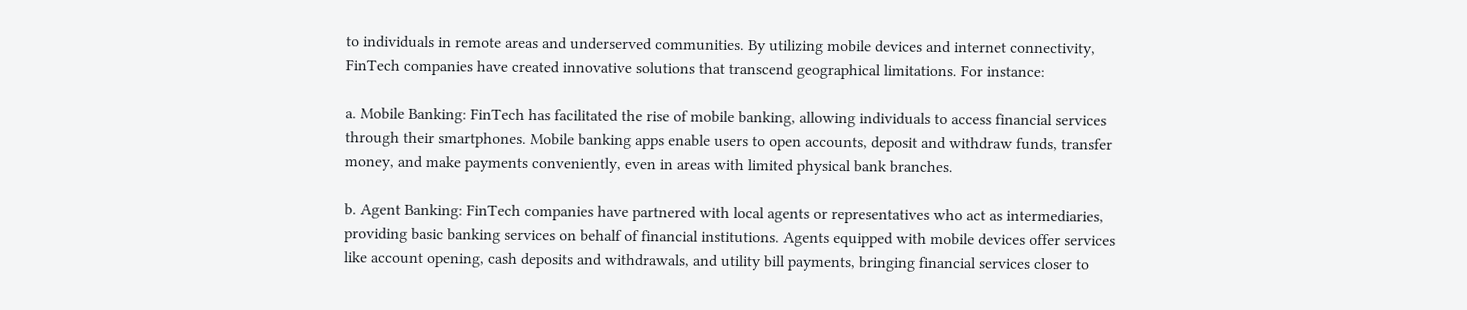to individuals in remote areas and underserved communities. By utilizing mobile devices and internet connectivity, FinTech companies have created innovative solutions that transcend geographical limitations. For instance:

a. Mobile Banking: FinTech has facilitated the rise of mobile banking, allowing individuals to access financial services through their smartphones. Mobile banking apps enable users to open accounts, deposit and withdraw funds, transfer money, and make payments conveniently, even in areas with limited physical bank branches.

b. Agent Banking: FinTech companies have partnered with local agents or representatives who act as intermediaries, providing basic banking services on behalf of financial institutions. Agents equipped with mobile devices offer services like account opening, cash deposits and withdrawals, and utility bill payments, bringing financial services closer to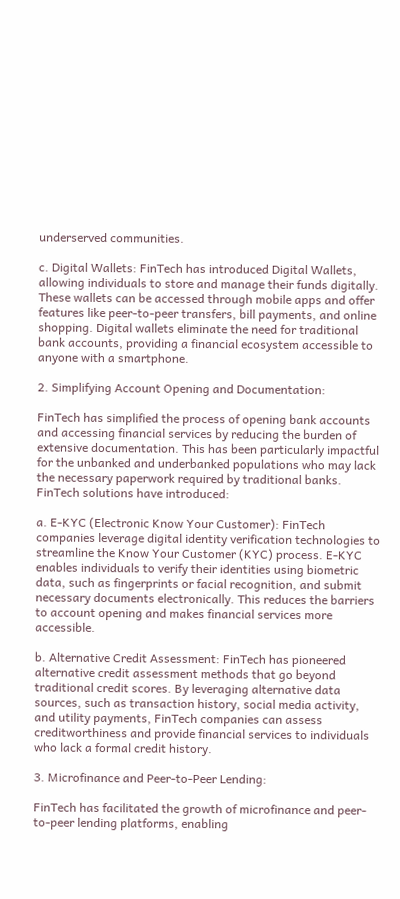underserved communities.

c. Digital Wallets: FinTech has introduced Digital Wallets, allowing individuals to store and manage their funds digitally. These wallets can be accessed through mobile apps and offer features like peer-to-peer transfers, bill payments, and online shopping. Digital wallets eliminate the need for traditional bank accounts, providing a financial ecosystem accessible to anyone with a smartphone.

2. Simplifying Account Opening and Documentation:

FinTech has simplified the process of opening bank accounts and accessing financial services by reducing the burden of extensive documentation. This has been particularly impactful for the unbanked and underbanked populations who may lack the necessary paperwork required by traditional banks. FinTech solutions have introduced:

a. E-KYC (Electronic Know Your Customer): FinTech companies leverage digital identity verification technologies to streamline the Know Your Customer (KYC) process. E-KYC enables individuals to verify their identities using biometric data, such as fingerprints or facial recognition, and submit necessary documents electronically. This reduces the barriers to account opening and makes financial services more accessible.

b. Alternative Credit Assessment: FinTech has pioneered alternative credit assessment methods that go beyond traditional credit scores. By leveraging alternative data sources, such as transaction history, social media activity, and utility payments, FinTech companies can assess creditworthiness and provide financial services to individuals who lack a formal credit history.

3. Microfinance and Peer-to-Peer Lending:

FinTech has facilitated the growth of microfinance and peer-to-peer lending platforms, enabling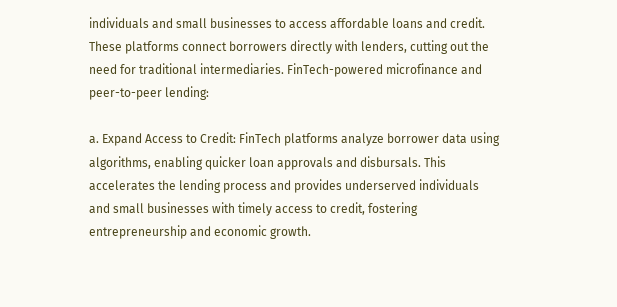individuals and small businesses to access affordable loans and credit. These platforms connect borrowers directly with lenders, cutting out the need for traditional intermediaries. FinTech-powered microfinance and peer-to-peer lending:

a. Expand Access to Credit: FinTech platforms analyze borrower data using algorithms, enabling quicker loan approvals and disbursals. This accelerates the lending process and provides underserved individuals and small businesses with timely access to credit, fostering entrepreneurship and economic growth.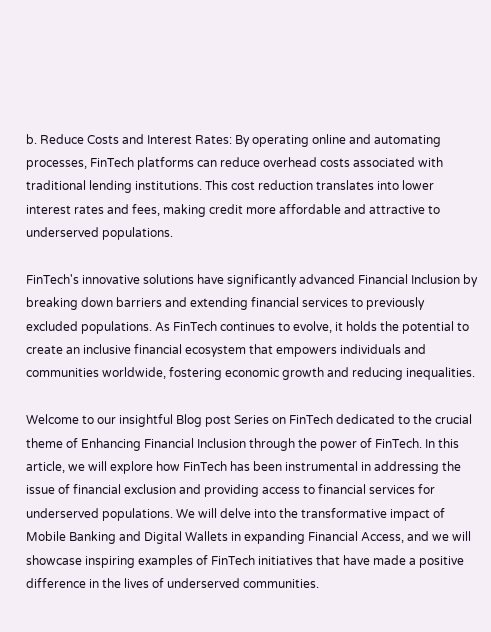b. Reduce Costs and Interest Rates: By operating online and automating processes, FinTech platforms can reduce overhead costs associated with traditional lending institutions. This cost reduction translates into lower interest rates and fees, making credit more affordable and attractive to underserved populations.

FinTech's innovative solutions have significantly advanced Financial Inclusion by breaking down barriers and extending financial services to previously excluded populations. As FinTech continues to evolve, it holds the potential to create an inclusive financial ecosystem that empowers individuals and communities worldwide, fostering economic growth and reducing inequalities.

Welcome to our insightful Blog post Series on FinTech dedicated to the crucial theme of Enhancing Financial Inclusion through the power of FinTech. In this article, we will explore how FinTech has been instrumental in addressing the issue of financial exclusion and providing access to financial services for underserved populations. We will delve into the transformative impact of Mobile Banking and Digital Wallets in expanding Financial Access, and we will showcase inspiring examples of FinTech initiatives that have made a positive difference in the lives of underserved communities.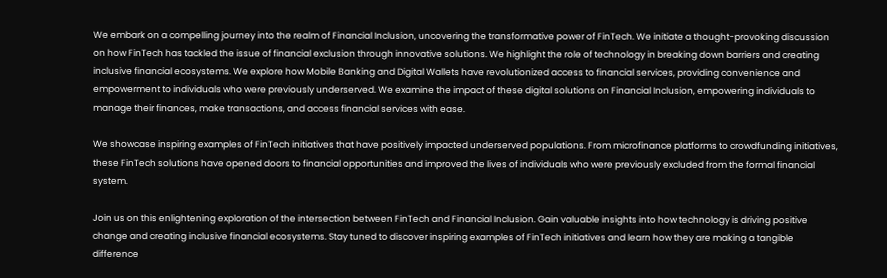We embark on a compelling journey into the realm of Financial Inclusion, uncovering the transformative power of FinTech. We initiate a thought-provoking discussion on how FinTech has tackled the issue of financial exclusion through innovative solutions. We highlight the role of technology in breaking down barriers and creating inclusive financial ecosystems. We explore how Mobile Banking and Digital Wallets have revolutionized access to financial services, providing convenience and empowerment to individuals who were previously underserved. We examine the impact of these digital solutions on Financial Inclusion, empowering individuals to manage their finances, make transactions, and access financial services with ease.

We showcase inspiring examples of FinTech initiatives that have positively impacted underserved populations. From microfinance platforms to crowdfunding initiatives, these FinTech solutions have opened doors to financial opportunities and improved the lives of individuals who were previously excluded from the formal financial system.

Join us on this enlightening exploration of the intersection between FinTech and Financial Inclusion. Gain valuable insights into how technology is driving positive change and creating inclusive financial ecosystems. Stay tuned to discover inspiring examples of FinTech initiatives and learn how they are making a tangible difference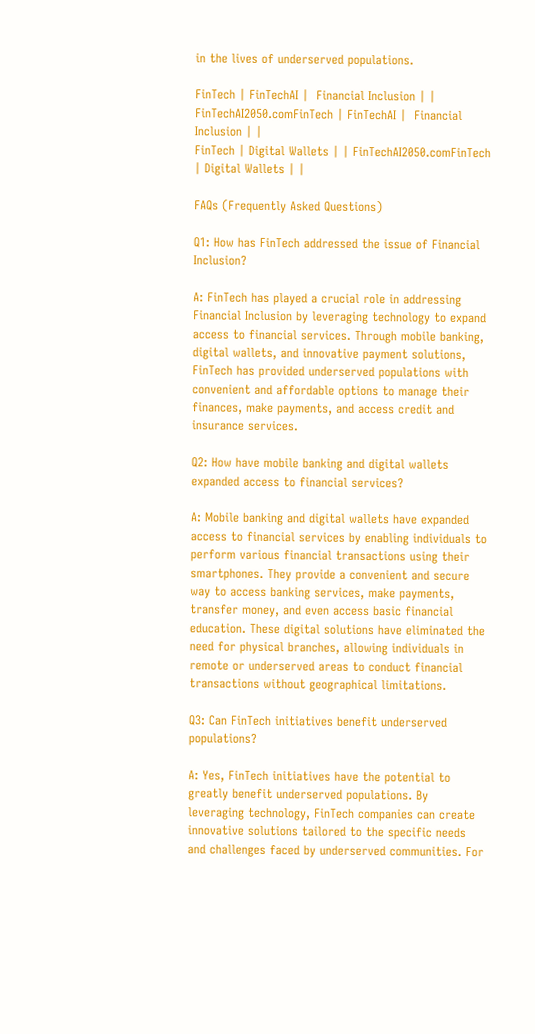in the lives of underserved populations.

FinTech | FinTechAI |  Financial Inclusion | |  FinTechAI2050.comFinTech | FinTechAI |  Financial Inclusion | |
FinTech | Digital Wallets | | FinTechAI2050.comFinTech | Digital Wallets | |

FAQs (Frequently Asked Questions)

Q1: How has FinTech addressed the issue of Financial Inclusion?

A: FinTech has played a crucial role in addressing Financial Inclusion by leveraging technology to expand access to financial services. Through mobile banking, digital wallets, and innovative payment solutions, FinTech has provided underserved populations with convenient and affordable options to manage their finances, make payments, and access credit and insurance services.

Q2: How have mobile banking and digital wallets expanded access to financial services?

A: Mobile banking and digital wallets have expanded access to financial services by enabling individuals to perform various financial transactions using their smartphones. They provide a convenient and secure way to access banking services, make payments, transfer money, and even access basic financial education. These digital solutions have eliminated the need for physical branches, allowing individuals in remote or underserved areas to conduct financial transactions without geographical limitations.

Q3: Can FinTech initiatives benefit underserved populations?

A: Yes, FinTech initiatives have the potential to greatly benefit underserved populations. By leveraging technology, FinTech companies can create innovative solutions tailored to the specific needs and challenges faced by underserved communities. For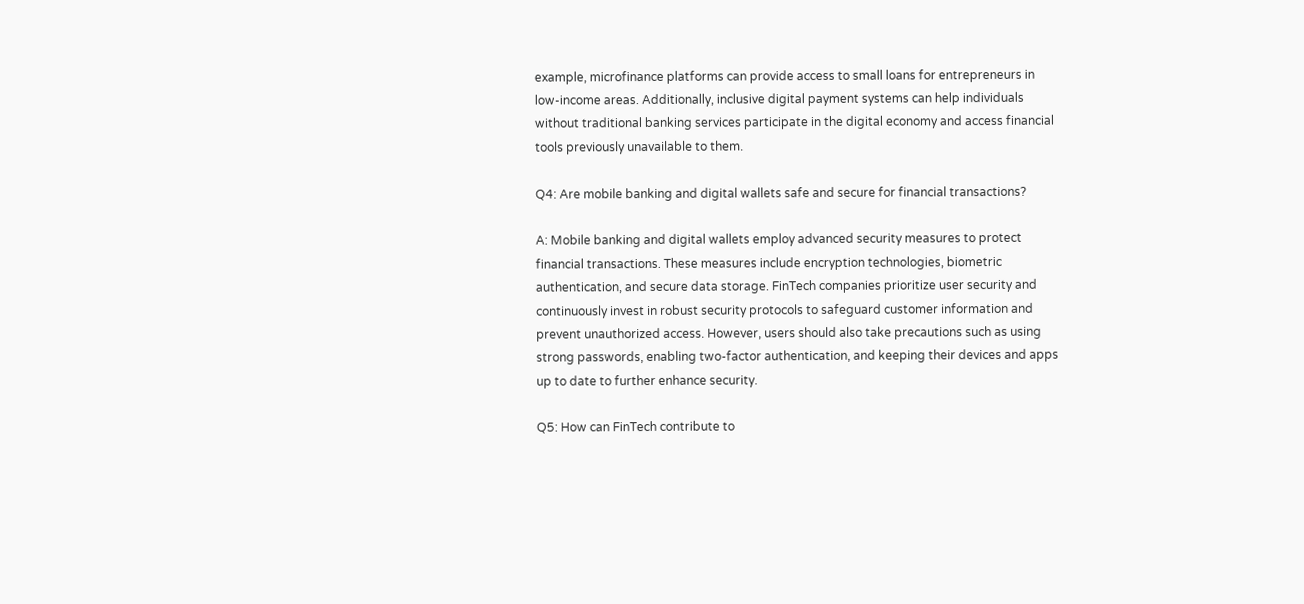example, microfinance platforms can provide access to small loans for entrepreneurs in low-income areas. Additionally, inclusive digital payment systems can help individuals without traditional banking services participate in the digital economy and access financial tools previously unavailable to them.

Q4: Are mobile banking and digital wallets safe and secure for financial transactions?

A: Mobile banking and digital wallets employ advanced security measures to protect financial transactions. These measures include encryption technologies, biometric authentication, and secure data storage. FinTech companies prioritize user security and continuously invest in robust security protocols to safeguard customer information and prevent unauthorized access. However, users should also take precautions such as using strong passwords, enabling two-factor authentication, and keeping their devices and apps up to date to further enhance security.

Q5: How can FinTech contribute to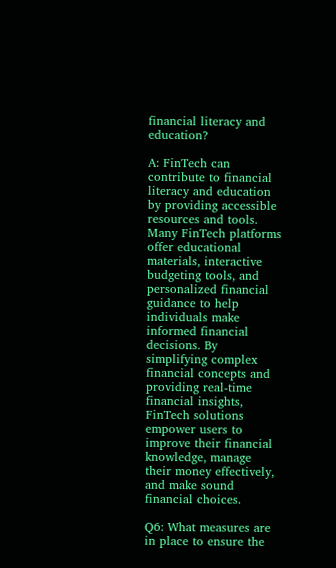financial literacy and education?

A: FinTech can contribute to financial literacy and education by providing accessible resources and tools. Many FinTech platforms offer educational materials, interactive budgeting tools, and personalized financial guidance to help individuals make informed financial decisions. By simplifying complex financial concepts and providing real-time financial insights, FinTech solutions empower users to improve their financial knowledge, manage their money effectively, and make sound financial choices.

Q6: What measures are in place to ensure the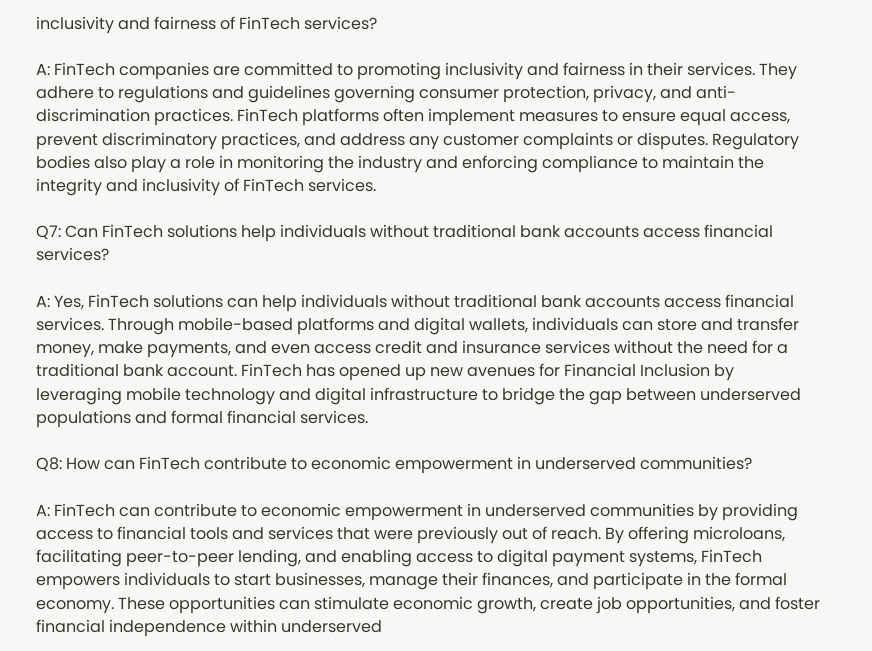inclusivity and fairness of FinTech services?

A: FinTech companies are committed to promoting inclusivity and fairness in their services. They adhere to regulations and guidelines governing consumer protection, privacy, and anti-discrimination practices. FinTech platforms often implement measures to ensure equal access, prevent discriminatory practices, and address any customer complaints or disputes. Regulatory bodies also play a role in monitoring the industry and enforcing compliance to maintain the integrity and inclusivity of FinTech services.

Q7: Can FinTech solutions help individuals without traditional bank accounts access financial services?

A: Yes, FinTech solutions can help individuals without traditional bank accounts access financial services. Through mobile-based platforms and digital wallets, individuals can store and transfer money, make payments, and even access credit and insurance services without the need for a traditional bank account. FinTech has opened up new avenues for Financial Inclusion by leveraging mobile technology and digital infrastructure to bridge the gap between underserved populations and formal financial services.

Q8: How can FinTech contribute to economic empowerment in underserved communities?

A: FinTech can contribute to economic empowerment in underserved communities by providing access to financial tools and services that were previously out of reach. By offering microloans, facilitating peer-to-peer lending, and enabling access to digital payment systems, FinTech empowers individuals to start businesses, manage their finances, and participate in the formal economy. These opportunities can stimulate economic growth, create job opportunities, and foster financial independence within underserved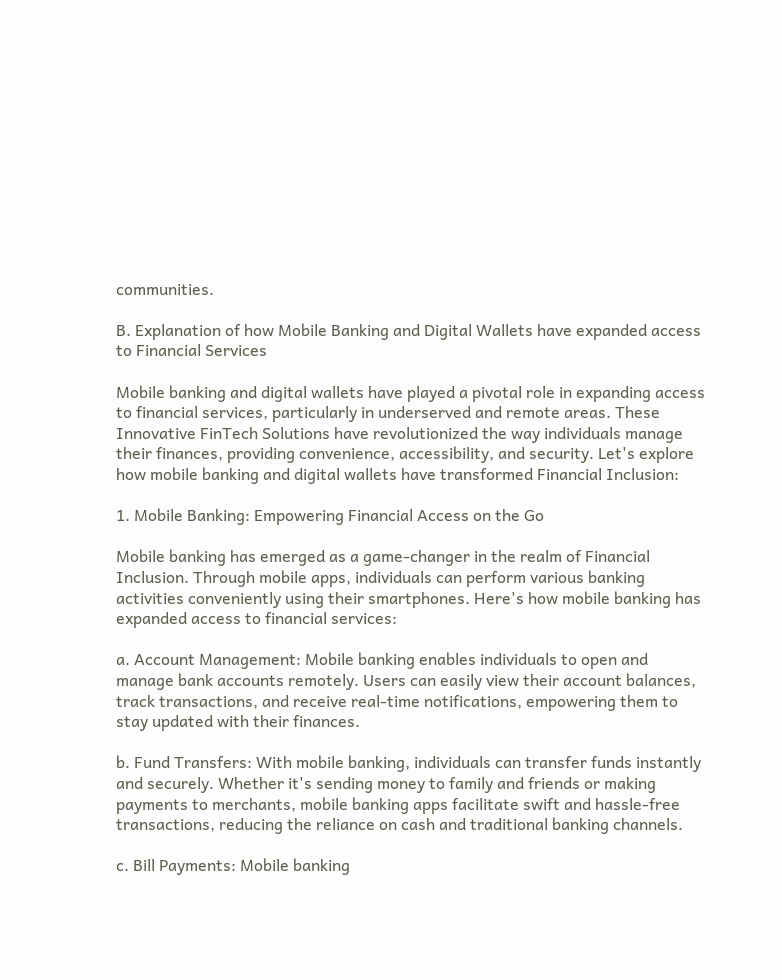communities.

B. Explanation of how Mobile Banking and Digital Wallets have expanded access to Financial Services

Mobile banking and digital wallets have played a pivotal role in expanding access to financial services, particularly in underserved and remote areas. These Innovative FinTech Solutions have revolutionized the way individuals manage their finances, providing convenience, accessibility, and security. Let's explore how mobile banking and digital wallets have transformed Financial Inclusion:

1. Mobile Banking: Empowering Financial Access on the Go

Mobile banking has emerged as a game-changer in the realm of Financial Inclusion. Through mobile apps, individuals can perform various banking activities conveniently using their smartphones. Here's how mobile banking has expanded access to financial services:

a. Account Management: Mobile banking enables individuals to open and manage bank accounts remotely. Users can easily view their account balances, track transactions, and receive real-time notifications, empowering them to stay updated with their finances.

b. Fund Transfers: With mobile banking, individuals can transfer funds instantly and securely. Whether it's sending money to family and friends or making payments to merchants, mobile banking apps facilitate swift and hassle-free transactions, reducing the reliance on cash and traditional banking channels.

c. Bill Payments: Mobile banking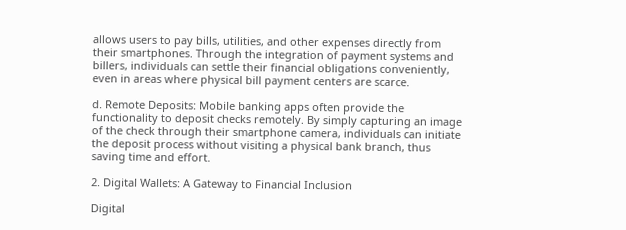allows users to pay bills, utilities, and other expenses directly from their smartphones. Through the integration of payment systems and billers, individuals can settle their financial obligations conveniently, even in areas where physical bill payment centers are scarce.

d. Remote Deposits: Mobile banking apps often provide the functionality to deposit checks remotely. By simply capturing an image of the check through their smartphone camera, individuals can initiate the deposit process without visiting a physical bank branch, thus saving time and effort.

2. Digital Wallets: A Gateway to Financial Inclusion

Digital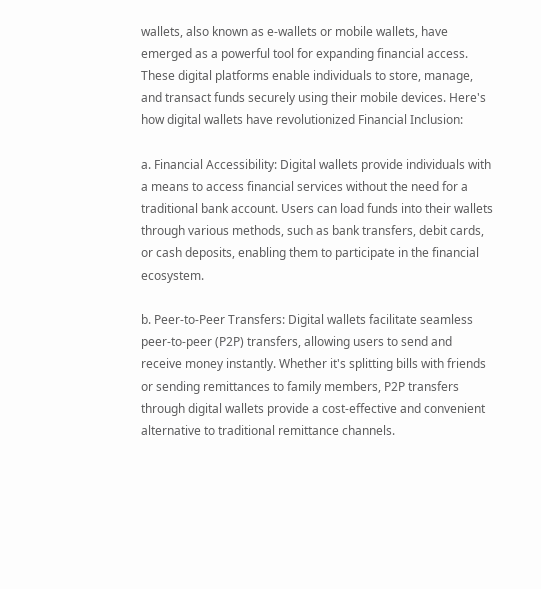wallets, also known as e-wallets or mobile wallets, have emerged as a powerful tool for expanding financial access. These digital platforms enable individuals to store, manage, and transact funds securely using their mobile devices. Here's how digital wallets have revolutionized Financial Inclusion:

a. Financial Accessibility: Digital wallets provide individuals with a means to access financial services without the need for a traditional bank account. Users can load funds into their wallets through various methods, such as bank transfers, debit cards, or cash deposits, enabling them to participate in the financial ecosystem.

b. Peer-to-Peer Transfers: Digital wallets facilitate seamless peer-to-peer (P2P) transfers, allowing users to send and receive money instantly. Whether it's splitting bills with friends or sending remittances to family members, P2P transfers through digital wallets provide a cost-effective and convenient alternative to traditional remittance channels.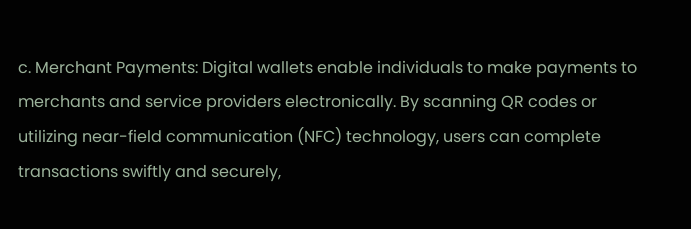c. Merchant Payments: Digital wallets enable individuals to make payments to merchants and service providers electronically. By scanning QR codes or utilizing near-field communication (NFC) technology, users can complete transactions swiftly and securely,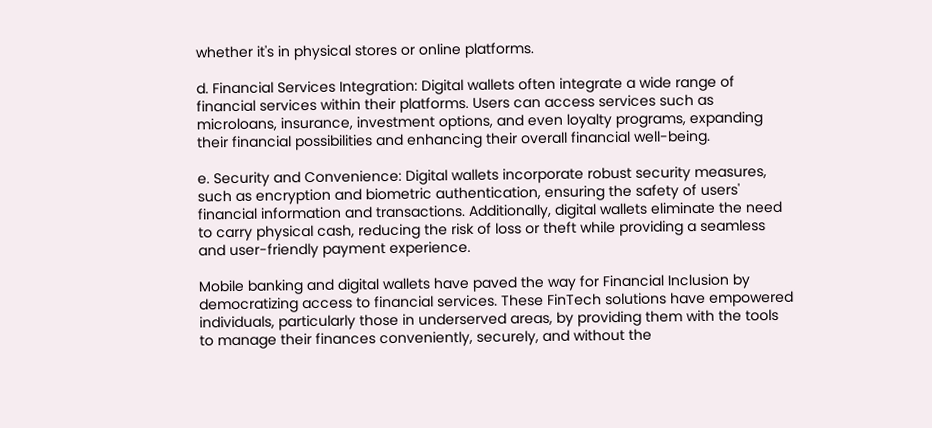whether it's in physical stores or online platforms.

d. Financial Services Integration: Digital wallets often integrate a wide range of financial services within their platforms. Users can access services such as microloans, insurance, investment options, and even loyalty programs, expanding their financial possibilities and enhancing their overall financial well-being.

e. Security and Convenience: Digital wallets incorporate robust security measures, such as encryption and biometric authentication, ensuring the safety of users' financial information and transactions. Additionally, digital wallets eliminate the need to carry physical cash, reducing the risk of loss or theft while providing a seamless and user-friendly payment experience.

Mobile banking and digital wallets have paved the way for Financial Inclusion by democratizing access to financial services. These FinTech solutions have empowered individuals, particularly those in underserved areas, by providing them with the tools to manage their finances conveniently, securely, and without the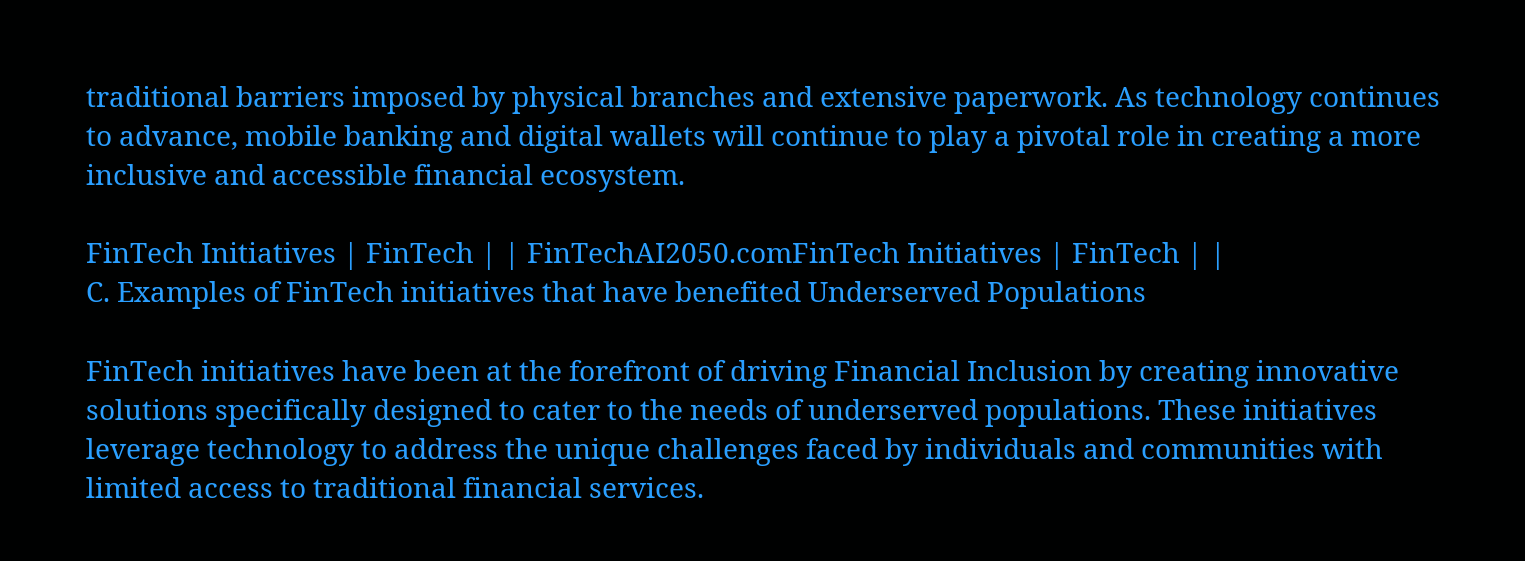traditional barriers imposed by physical branches and extensive paperwork. As technology continues to advance, mobile banking and digital wallets will continue to play a pivotal role in creating a more inclusive and accessible financial ecosystem.

FinTech Initiatives | FinTech | | FinTechAI2050.comFinTech Initiatives | FinTech | |
C. Examples of FinTech initiatives that have benefited Underserved Populations

FinTech initiatives have been at the forefront of driving Financial Inclusion by creating innovative solutions specifically designed to cater to the needs of underserved populations. These initiatives leverage technology to address the unique challenges faced by individuals and communities with limited access to traditional financial services.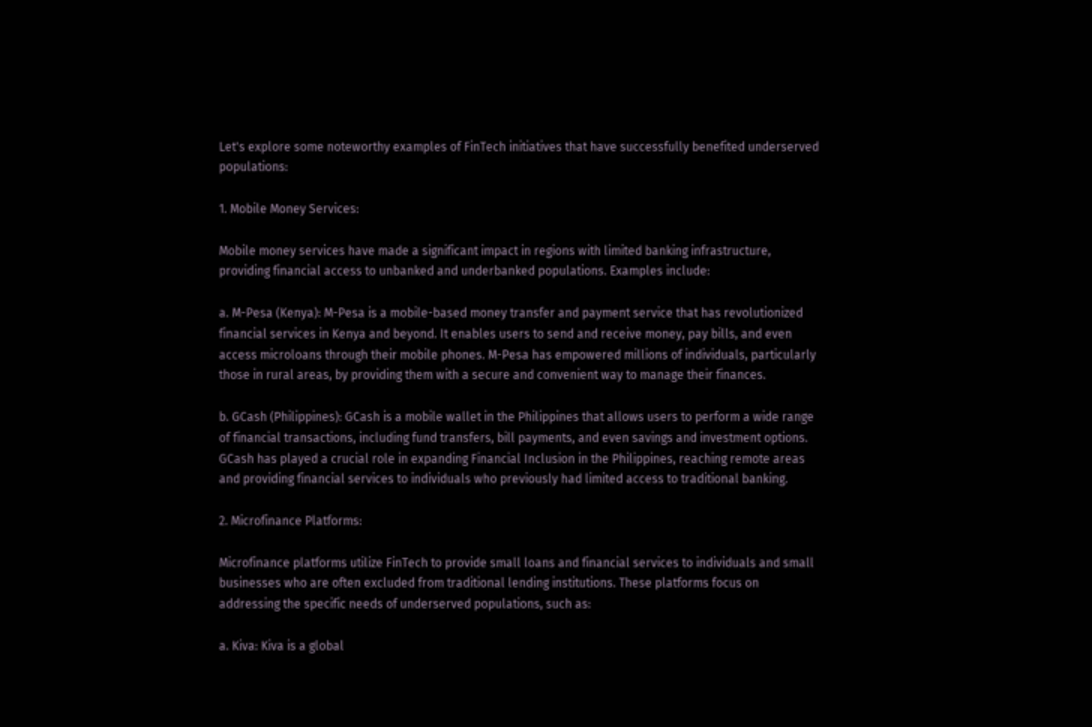Let's explore some noteworthy examples of FinTech initiatives that have successfully benefited underserved populations:

1. Mobile Money Services:

Mobile money services have made a significant impact in regions with limited banking infrastructure, providing financial access to unbanked and underbanked populations. Examples include:

a. M-Pesa (Kenya): M-Pesa is a mobile-based money transfer and payment service that has revolutionized financial services in Kenya and beyond. It enables users to send and receive money, pay bills, and even access microloans through their mobile phones. M-Pesa has empowered millions of individuals, particularly those in rural areas, by providing them with a secure and convenient way to manage their finances.

b. GCash (Philippines): GCash is a mobile wallet in the Philippines that allows users to perform a wide range of financial transactions, including fund transfers, bill payments, and even savings and investment options. GCash has played a crucial role in expanding Financial Inclusion in the Philippines, reaching remote areas and providing financial services to individuals who previously had limited access to traditional banking.

2. Microfinance Platforms:

Microfinance platforms utilize FinTech to provide small loans and financial services to individuals and small businesses who are often excluded from traditional lending institutions. These platforms focus on addressing the specific needs of underserved populations, such as:

a. Kiva: Kiva is a global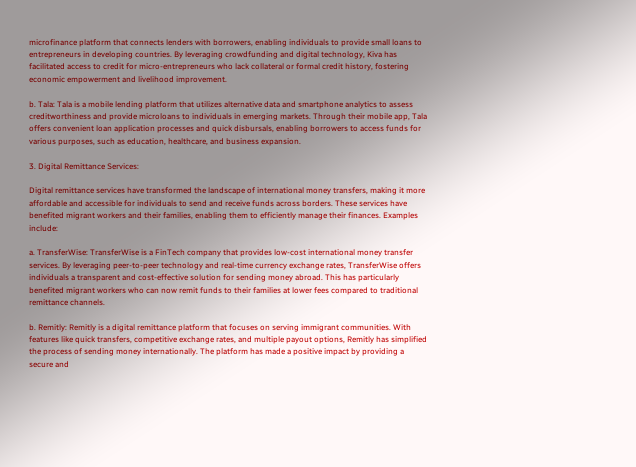microfinance platform that connects lenders with borrowers, enabling individuals to provide small loans to entrepreneurs in developing countries. By leveraging crowdfunding and digital technology, Kiva has facilitated access to credit for micro-entrepreneurs who lack collateral or formal credit history, fostering economic empowerment and livelihood improvement.

b. Tala: Tala is a mobile lending platform that utilizes alternative data and smartphone analytics to assess creditworthiness and provide microloans to individuals in emerging markets. Through their mobile app, Tala offers convenient loan application processes and quick disbursals, enabling borrowers to access funds for various purposes, such as education, healthcare, and business expansion.

3. Digital Remittance Services:

Digital remittance services have transformed the landscape of international money transfers, making it more affordable and accessible for individuals to send and receive funds across borders. These services have benefited migrant workers and their families, enabling them to efficiently manage their finances. Examples include:

a. TransferWise: TransferWise is a FinTech company that provides low-cost international money transfer services. By leveraging peer-to-peer technology and real-time currency exchange rates, TransferWise offers individuals a transparent and cost-effective solution for sending money abroad. This has particularly benefited migrant workers who can now remit funds to their families at lower fees compared to traditional remittance channels.

b. Remitly: Remitly is a digital remittance platform that focuses on serving immigrant communities. With features like quick transfers, competitive exchange rates, and multiple payout options, Remitly has simplified the process of sending money internationally. The platform has made a positive impact by providing a secure and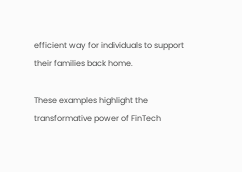efficient way for individuals to support their families back home.

These examples highlight the transformative power of FinTech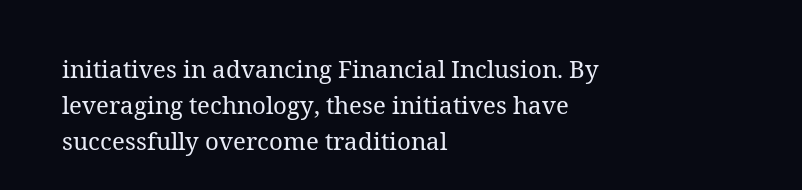initiatives in advancing Financial Inclusion. By leveraging technology, these initiatives have successfully overcome traditional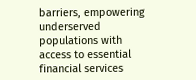barriers, empowering underserved populations with access to essential financial services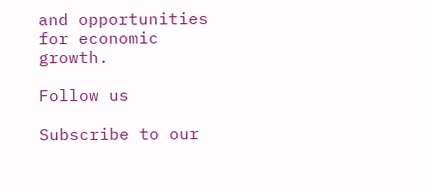and opportunities for economic growth.

Follow us

Subscribe to our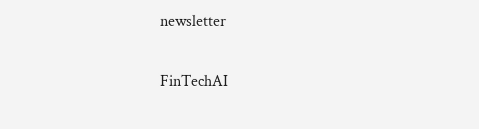newsletter

FinTechAI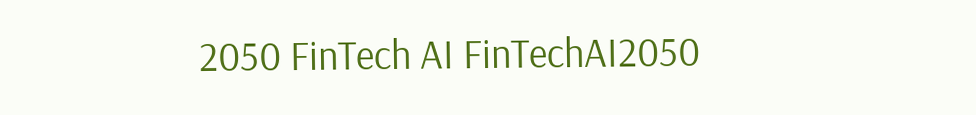2050 FinTech AI FinTechAI2050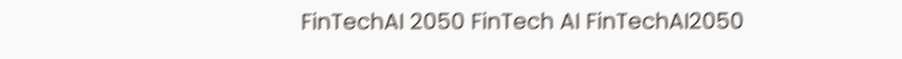FinTechAI 2050 FinTech AI FinTechAI2050